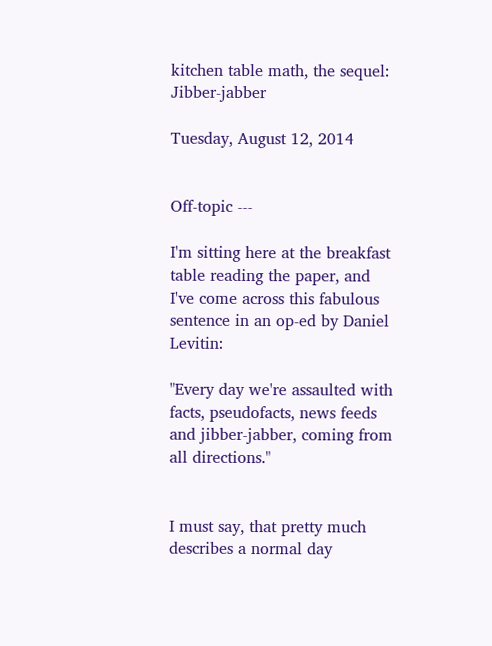kitchen table math, the sequel: Jibber-jabber

Tuesday, August 12, 2014


Off-topic ---

I'm sitting here at the breakfast table reading the paper, and I've come across this fabulous sentence in an op-ed by Daniel Levitin:

"Every day we're assaulted with facts, pseudofacts, news feeds and jibber-jabber, coming from all directions."


I must say, that pretty much describes a normal day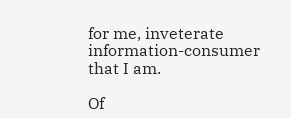for me, inveterate information-consumer that I am.

Of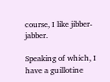course, I like jibber-jabber.

Speaking of which, I have a guillotine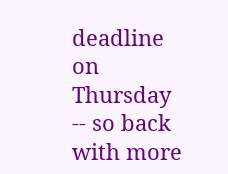deadline on Thursday -- so back with more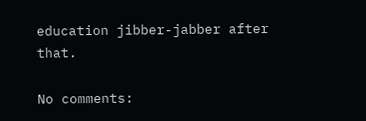education jibber-jabber after that.

No comments: